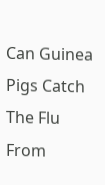Can Guinea Pigs Catch The Flu From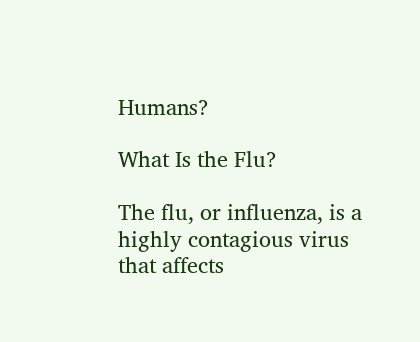Humans?

What Is the Flu?

The flu, or influenza, is a highly contagious virus that affects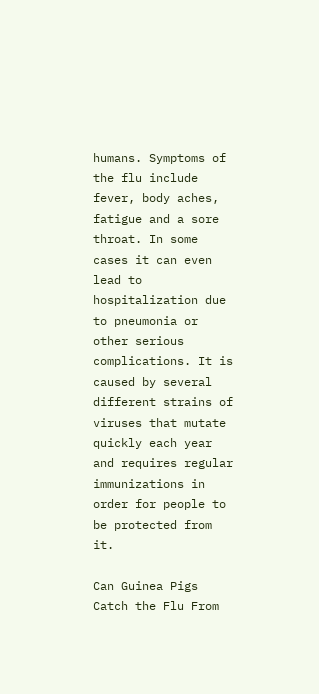humans. Symptoms of the flu include fever, body aches, fatigue and a sore throat. In some cases it can even lead to hospitalization due to pneumonia or other serious complications. It is caused by several different strains of viruses that mutate quickly each year and requires regular immunizations in order for people to be protected from it.

Can Guinea Pigs Catch the Flu From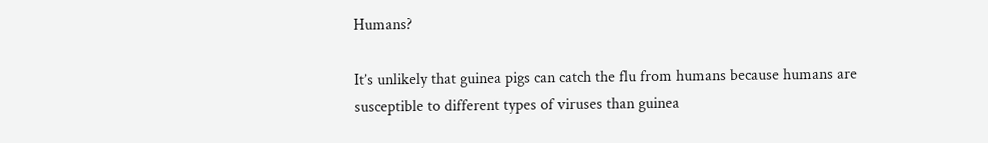Humans?

It’s unlikely that guinea pigs can catch the flu from humans because humans are susceptible to different types of viruses than guinea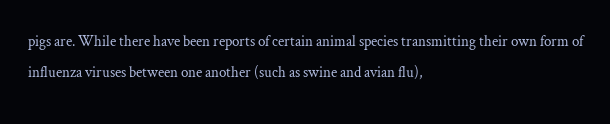pigs are. While there have been reports of certain animal species transmitting their own form of influenza viruses between one another (such as swine and avian flu),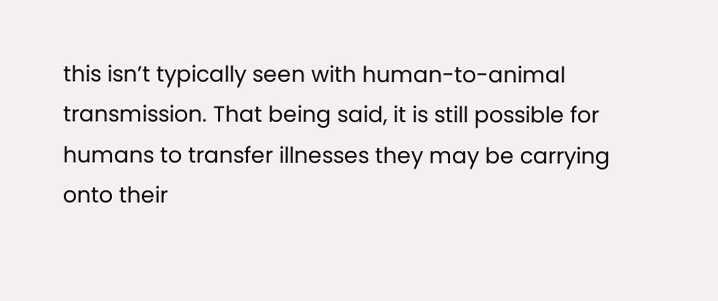this isn’t typically seen with human-to-animal transmission. That being said, it is still possible for humans to transfer illnesses they may be carrying onto their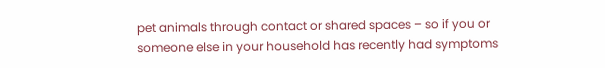pet animals through contact or shared spaces – so if you or someone else in your household has recently had symptoms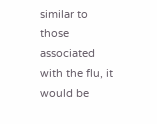similar to those associated with the flu, it would be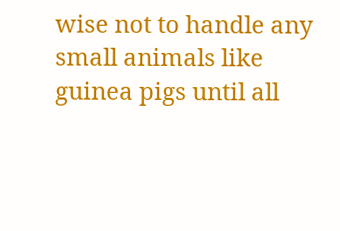wise not to handle any small animals like guinea pigs until all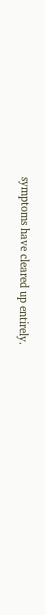symptoms have cleared up entirely.